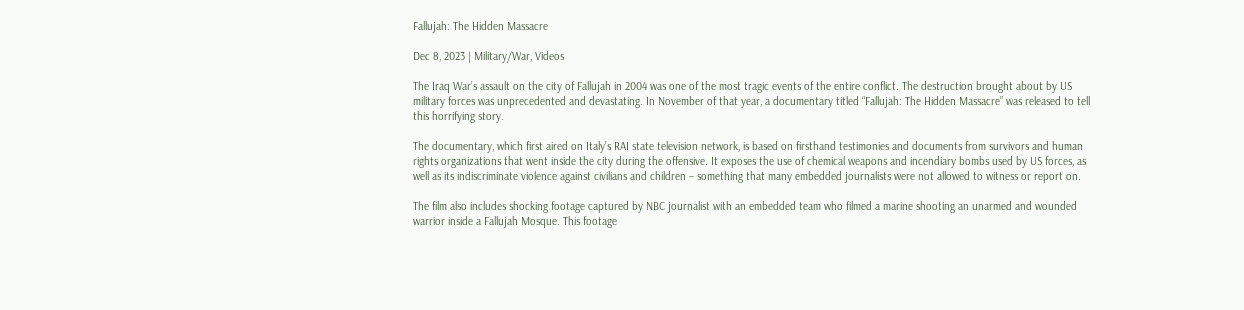Fallujah: The Hidden Massacre

Dec 8, 2023 | Military/War, Videos

The Iraq War’s assault on the city of Fallujah in 2004 was one of the most tragic events of the entire conflict. The destruction brought about by US military forces was unprecedented and devastating. In November of that year, a documentary titled “Fallujah: The Hidden Massacre” was released to tell this horrifying story.

The documentary, which first aired on Italy’s RAI state television network, is based on firsthand testimonies and documents from survivors and human rights organizations that went inside the city during the offensive. It exposes the use of chemical weapons and incendiary bombs used by US forces, as well as its indiscriminate violence against civilians and children – something that many embedded journalists were not allowed to witness or report on.

The film also includes shocking footage captured by NBC journalist with an embedded team who filmed a marine shooting an unarmed and wounded warrior inside a Fallujah Mosque. This footage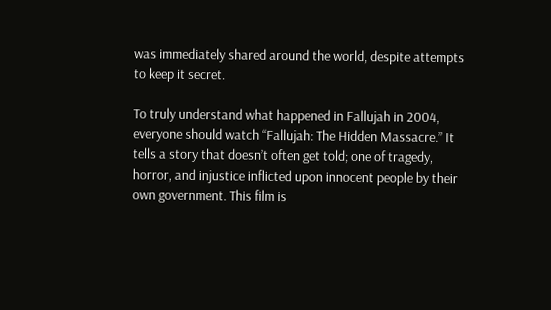was immediately shared around the world, despite attempts to keep it secret.

To truly understand what happened in Fallujah in 2004, everyone should watch “Fallujah: The Hidden Massacre.” It tells a story that doesn’t often get told; one of tragedy, horror, and injustice inflicted upon innocent people by their own government. This film is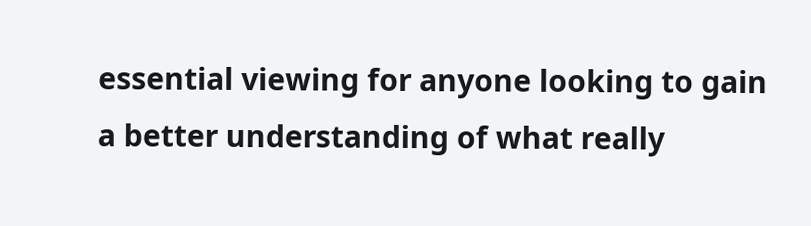essential viewing for anyone looking to gain a better understanding of what really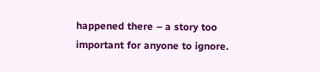happened there – a story too important for anyone to ignore.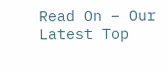Read On – Our Latest Top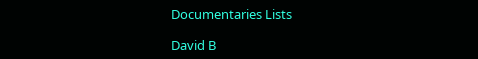Documentaries Lists

David B